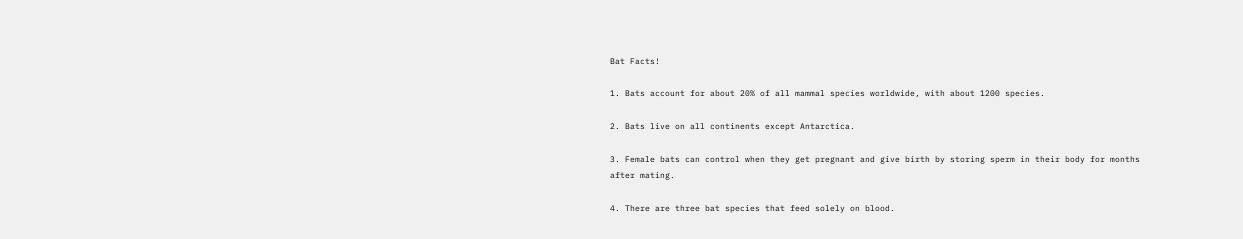Bat Facts!

1. Bats account for about 20% of all mammal species worldwide, with about 1200 species.

2. Bats live on all continents except Antarctica.

3. Female bats can control when they get pregnant and give birth by storing sperm in their body for months after mating.

4. There are three bat species that feed solely on blood.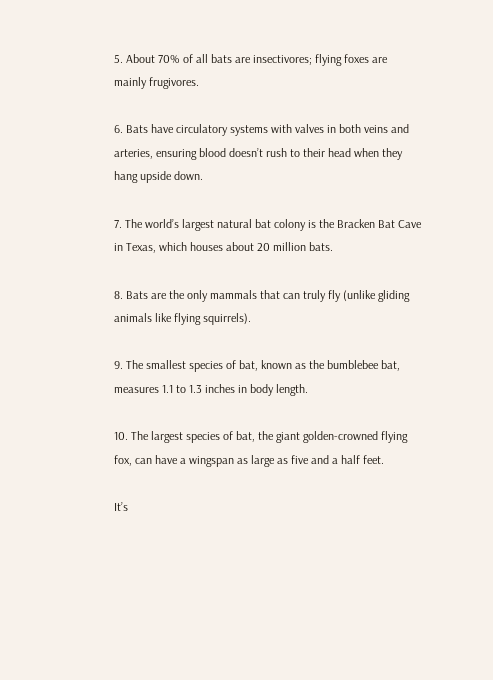5. About 70% of all bats are insectivores; flying foxes are mainly frugivores.

6. Bats have circulatory systems with valves in both veins and arteries, ensuring blood doesn’t rush to their head when they hang upside down.

7. The world’s largest natural bat colony is the Bracken Bat Cave in Texas, which houses about 20 million bats.

8. Bats are the only mammals that can truly fly (unlike gliding animals like flying squirrels).

9. The smallest species of bat, known as the bumblebee bat, measures 1.1 to 1.3 inches in body length.

10. The largest species of bat, the giant golden-crowned flying fox, can have a wingspan as large as five and a half feet.

It’s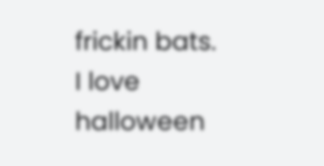frickin bats. I love halloween